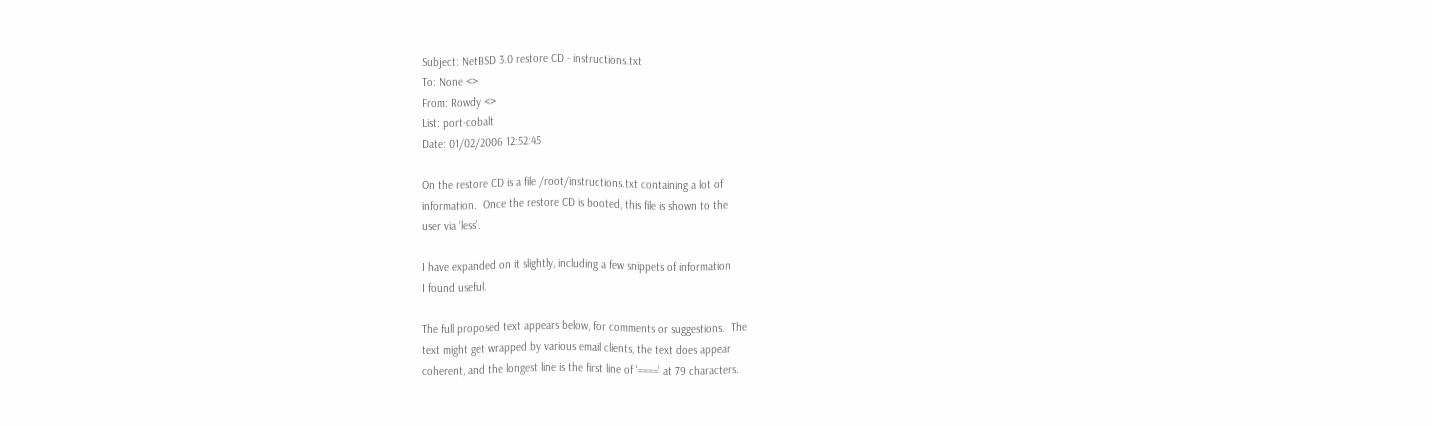Subject: NetBSD 3.0 restore CD - instructions.txt
To: None <>
From: Rowdy <>
List: port-cobalt
Date: 01/02/2006 12:52:45

On the restore CD is a file /root/instructions.txt containing a lot of
information.  Once the restore CD is booted, this file is shown to the
user via 'less'.

I have expanded on it slightly, including a few snippets of information
I found useful.

The full proposed text appears below, for comments or suggestions.  The
text might get wrapped by various email clients, the text does appear
coherent, and the longest line is the first line of '====' at 79 characters.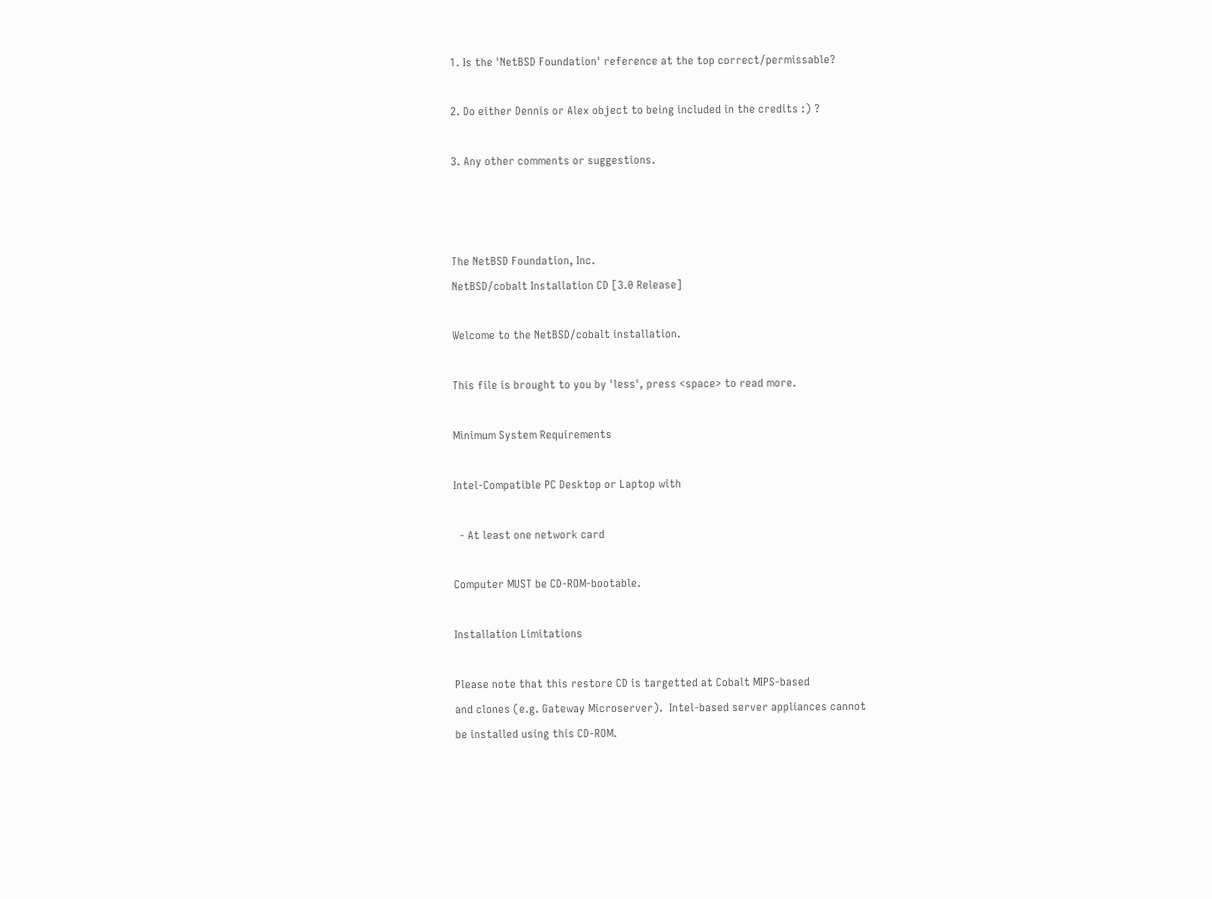1. Is the 'NetBSD Foundation' reference at the top correct/permissable?

2. Do either Dennis or Alex object to being included in the credits :) ?

3. Any other comments or suggestions.



The NetBSD Foundation, Inc.
NetBSD/cobalt Installation CD [3.0 Release]

Welcome to the NetBSD/cobalt installation.

This file is brought to you by 'less', press <space> to read more.

Minimum System Requirements

Intel-Compatible PC Desktop or Laptop with

  - At least one network card

Computer MUST be CD-ROM-bootable.

Installation Limitations

Please note that this restore CD is targetted at Cobalt MIPS-based
and clones (e.g. Gateway Microserver).  Intel-based server appliances cannot
be installed using this CD-ROM.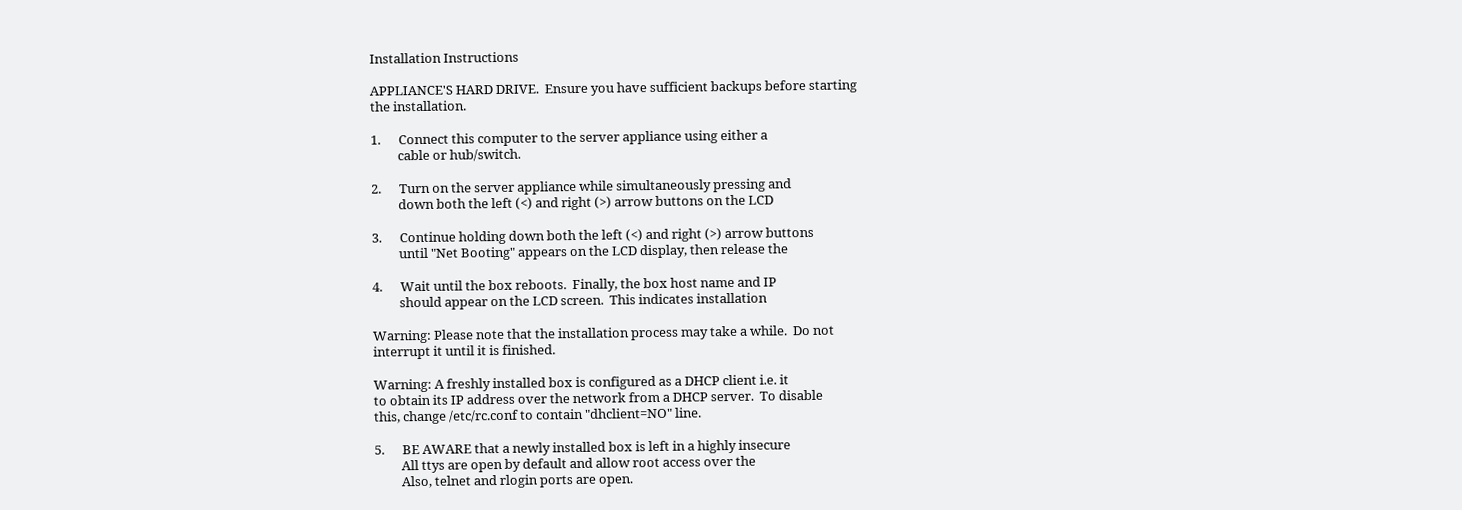Installation Instructions

APPLIANCE'S HARD DRIVE.  Ensure you have sufficient backups before starting
the installation.

1.      Connect this computer to the server appliance using either a
         cable or hub/switch.

2.      Turn on the server appliance while simultaneously pressing and
         down both the left (<) and right (>) arrow buttons on the LCD

3.      Continue holding down both the left (<) and right (>) arrow buttons
         until "Net Booting" appears on the LCD display, then release the

4.      Wait until the box reboots.  Finally, the box host name and IP
         should appear on the LCD screen.  This indicates installation

Warning: Please note that the installation process may take a while.  Do not
interrupt it until it is finished.

Warning: A freshly installed box is configured as a DHCP client i.e. it
to obtain its IP address over the network from a DHCP server.  To disable
this, change /etc/rc.conf to contain "dhclient=NO" line.

5.      BE AWARE that a newly installed box is left in a highly insecure
         All ttys are open by default and allow root access over the
         Also, telnet and rlogin ports are open.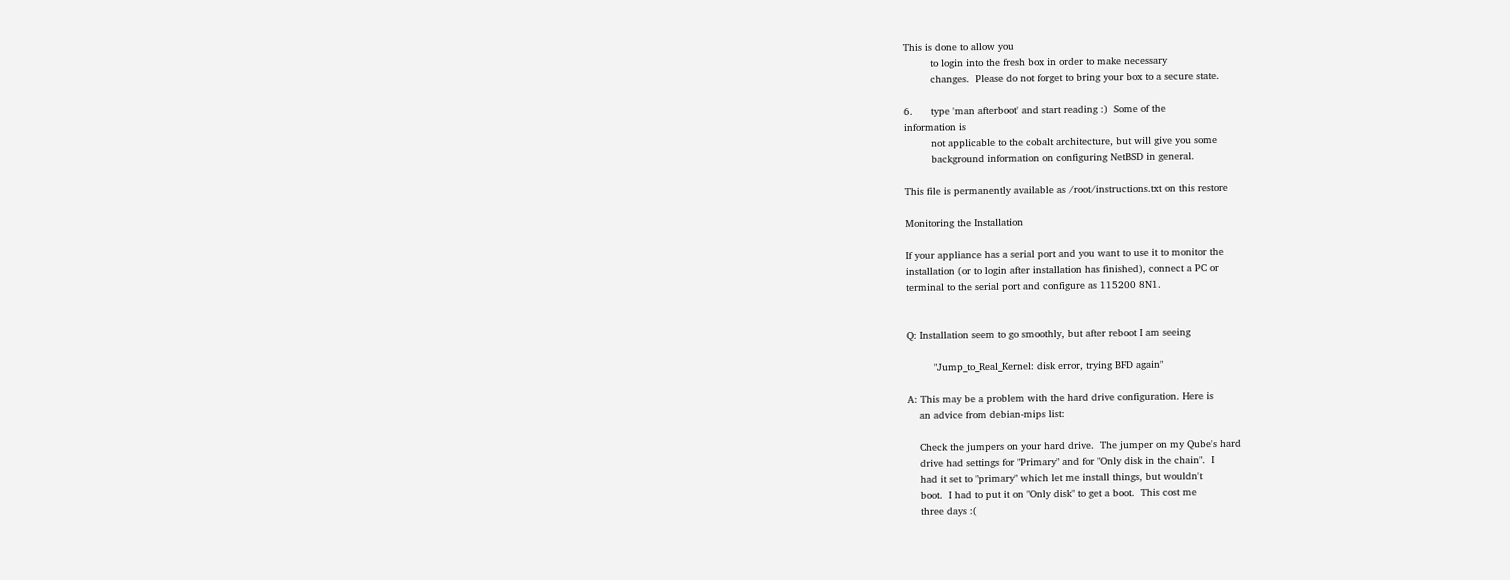This is done to allow you
         to login into the fresh box in order to make necessary
         changes.  Please do not forget to bring your box to a secure state.

6.      type 'man afterboot' and start reading :)  Some of the
information is
         not applicable to the cobalt architecture, but will give you some
         background information on configuring NetBSD in general.

This file is permanently available as /root/instructions.txt on this restore

Monitoring the Installation

If your appliance has a serial port and you want to use it to monitor the
installation (or to login after installation has finished), connect a PC or
terminal to the serial port and configure as 115200 8N1.


Q: Installation seem to go smoothly, but after reboot I am seeing

         "Jump_to_Real_Kernel: disk error, trying BFD again"

A: This may be a problem with the hard drive configuration. Here is
    an advice from debian-mips list:

    Check the jumpers on your hard drive.  The jumper on my Qube's hard
    drive had settings for "Primary" and for "Only disk in the chain".  I
    had it set to "primary" which let me install things, but wouldn't
    boot.  I had to put it on "Only disk" to get a boot.  This cost me
    three days :(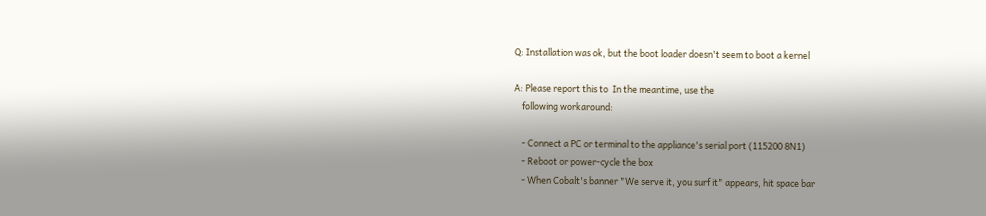Q: Installation was ok, but the boot loader doesn't seem to boot a kernel

A: Please report this to  In the meantime, use the
    following workaround:

    - Connect a PC or terminal to the appliance's serial port (115200 8N1)
    - Reboot or power-cycle the box
    - When Cobalt's banner "We serve it, you surf it" appears, hit space bar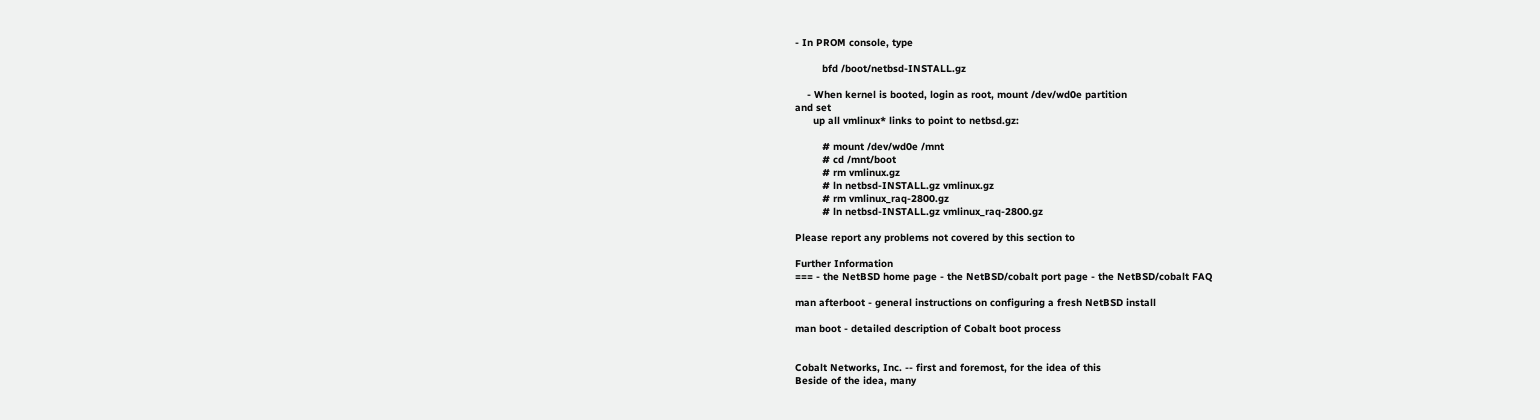- In PROM console, type

         bfd /boot/netbsd-INSTALL.gz

    - When kernel is booted, login as root, mount /dev/wd0e partition
and set
      up all vmlinux* links to point to netbsd.gz:

         # mount /dev/wd0e /mnt
         # cd /mnt/boot
         # rm vmlinux.gz
         # ln netbsd-INSTALL.gz vmlinux.gz
         # rm vmlinux_raq-2800.gz
         # ln netbsd-INSTALL.gz vmlinux_raq-2800.gz

Please report any problems not covered by this section to

Further Information
=== - the NetBSD home page - the NetBSD/cobalt port page - the NetBSD/cobalt FAQ

man afterboot - general instructions on configuring a fresh NetBSD install

man boot - detailed description of Cobalt boot process


Cobalt Networks, Inc. -- first and foremost, for the idea of this
Beside of the idea, many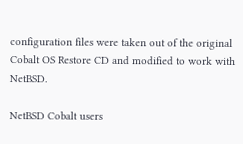configuration files were taken out of the original
Cobalt OS Restore CD and modified to work with NetBSD.

NetBSD Cobalt users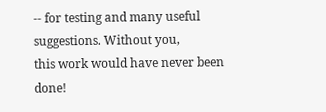-- for testing and many useful suggestions. Without you,
this work would have never been done!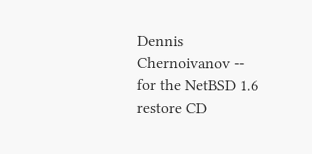Dennis Chernoivanov -- for the NetBSD 1.6 restore CD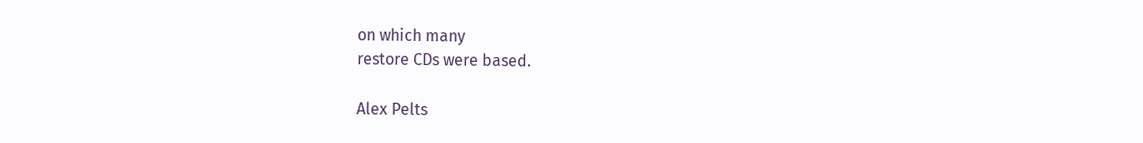on which many
restore CDs were based.

Alex Pelts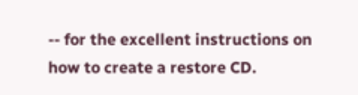-- for the excellent instructions on how to create a restore CD.